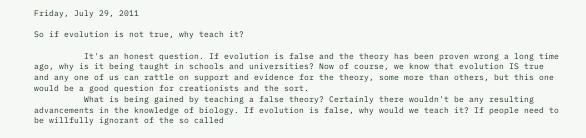Friday, July 29, 2011

So if evolution is not true, why teach it?

          It's an honest question. If evolution is false and the theory has been proven wrong a long time ago, why is it being taught in schools and universities? Now of course, we know that evolution IS true and any one of us can rattle on support and evidence for the theory, some more than others, but this one would be a good question for creationists and the sort.
          What is being gained by teaching a false theory? Certainly there wouldn't be any resulting advancements in the knowledge of biology. If evolution is false, why would we teach it? If people need to be willfully ignorant of the so called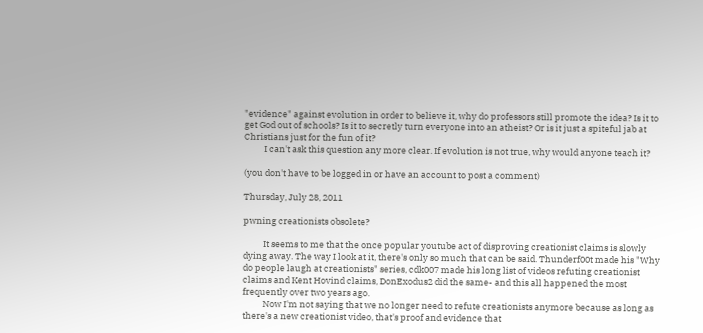"evidence" against evolution in order to believe it, why do professors still promote the idea? Is it to get God out of schools? Is it to secretly turn everyone into an atheist? Or is it just a spiteful jab at Christians just for the fun of it?
          I can't ask this question any more clear. If evolution is not true, why would anyone teach it?

(you don't have to be logged in or have an account to post a comment)

Thursday, July 28, 2011

pwning creationists obsolete?

          It seems to me that the once popular youtube act of disproving creationist claims is slowly dying away. The way I look at it, there's only so much that can be said. Thunderf00t made his "Why do people laugh at creationists" series, cdk007 made his long list of videos refuting creationist claims and Kent Hovind claims, DonExodus2 did the same- and this all happened the most frequently over two years ago.
          Now I'm not saying that we no longer need to refute creationists anymore because as long as there's a new creationist video, that's proof and evidence that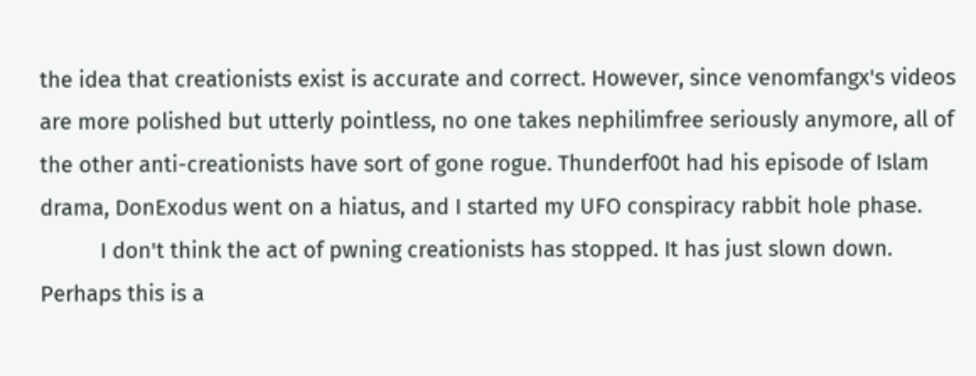the idea that creationists exist is accurate and correct. However, since venomfangx's videos are more polished but utterly pointless, no one takes nephilimfree seriously anymore, all of the other anti-creationists have sort of gone rogue. Thunderf00t had his episode of Islam drama, DonExodus went on a hiatus, and I started my UFO conspiracy rabbit hole phase.
          I don't think the act of pwning creationists has stopped. It has just slown down. Perhaps this is a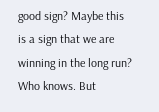good sign? Maybe this is a sign that we are winning in the long run? Who knows. But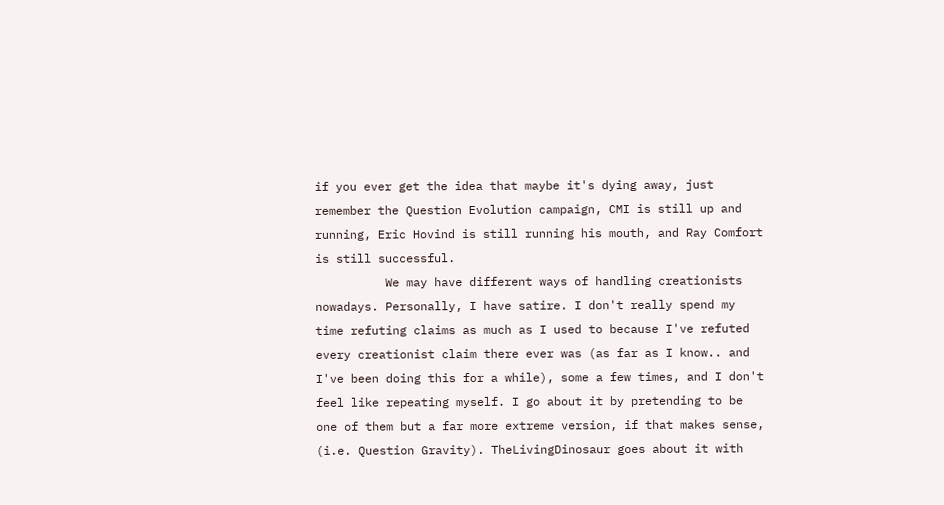if you ever get the idea that maybe it's dying away, just remember the Question Evolution campaign, CMI is still up and running, Eric Hovind is still running his mouth, and Ray Comfort is still successful.
          We may have different ways of handling creationists nowadays. Personally, I have satire. I don't really spend my time refuting claims as much as I used to because I've refuted every creationist claim there ever was (as far as I know.. and I've been doing this for a while), some a few times, and I don't feel like repeating myself. I go about it by pretending to be one of them but a far more extreme version, if that makes sense, (i.e. Question Gravity). TheLivingDinosaur goes about it with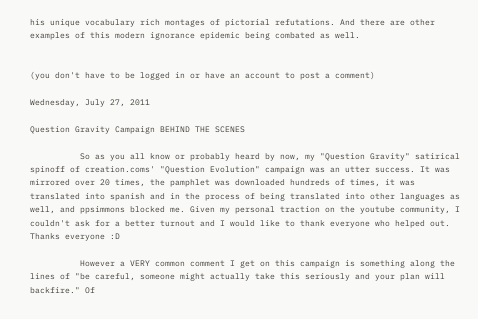his unique vocabulary rich montages of pictorial refutations. And there are other examples of this modern ignorance epidemic being combated as well.


(you don't have to be logged in or have an account to post a comment)

Wednesday, July 27, 2011

Question Gravity Campaign BEHIND THE SCENES

          So as you all know or probably heard by now, my "Question Gravity" satirical spinoff of creation.coms' "Question Evolution" campaign was an utter success. It was mirrored over 20 times, the pamphlet was downloaded hundreds of times, it was translated into spanish and in the process of being translated into other languages as well, and ppsimmons blocked me. Given my personal traction on the youtube community, I couldn't ask for a better turnout and I would like to thank everyone who helped out. Thanks everyone :D

          However a VERY common comment I get on this campaign is something along the lines of "be careful, someone might actually take this seriously and your plan will backfire." Of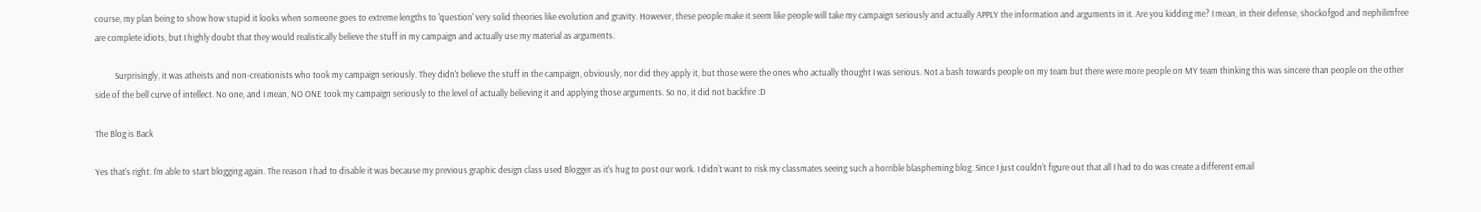course, my plan being to show how stupid it looks when someone goes to extreme lengths to 'question' very solid theories like evolution and gravity. However, these people make it seem like people will take my campaign seriously and actually APPLY the information and arguments in it. Are you kidding me? I mean, in their defense, shockofgod and nephilimfree are complete idiots, but I highly doubt that they would realistically believe the stuff in my campaign and actually use my material as arguments.

          Surprisingly, it was atheists and non-creationists who took my campaign seriously. They didn't believe the stuff in the campaign, obviously, nor did they apply it, but those were the ones who actually thought I was serious. Not a bash towards people on my team but there were more people on MY team thinking this was sincere than people on the other side of the bell curve of intellect. No one, and I mean, NO ONE took my campaign seriously to the level of actually believing it and applying those arguments. So no, it did not backfire :D

The Blog is Back

Yes that's right. I'm able to start blogging again. The reason I had to disable it was because my previous graphic design class used Blogger as it's hug to post our work. I didn't want to risk my classmates seeing such a horrible blaspheming blog. Since I just couldn't figure out that all I had to do was create a different email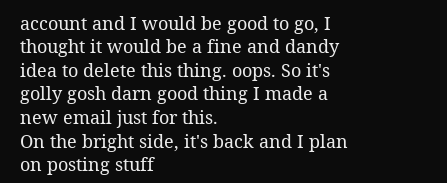account and I would be good to go, I thought it would be a fine and dandy idea to delete this thing. oops. So it's golly gosh darn good thing I made a new email just for this.
On the bright side, it's back and I plan on posting stuff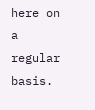here on a regular basis.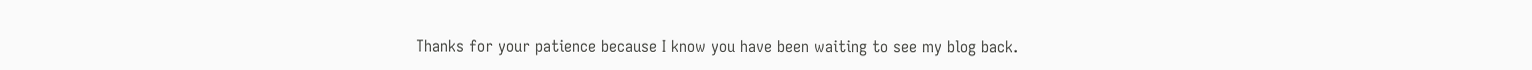Thanks for your patience because I know you have been waiting to see my blog back.